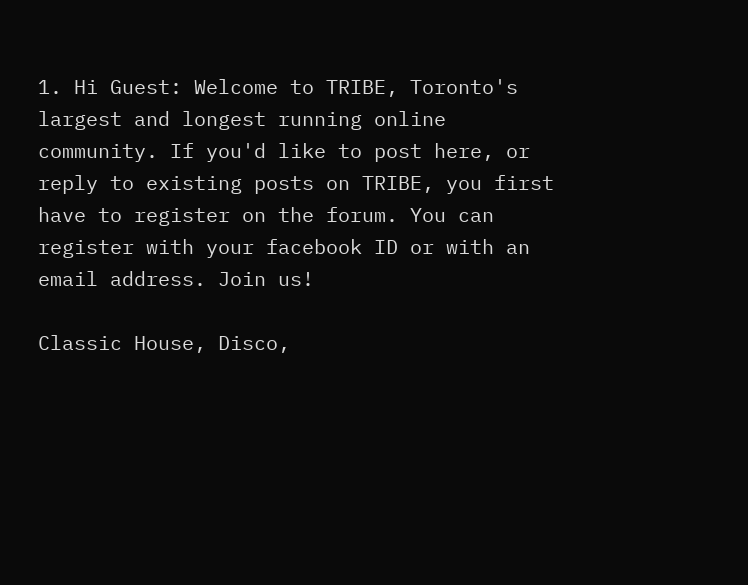1. Hi Guest: Welcome to TRIBE, Toronto's largest and longest running online community. If you'd like to post here, or reply to existing posts on TRIBE, you first have to register on the forum. You can register with your facebook ID or with an email address. Join us!

Classic House, Disco,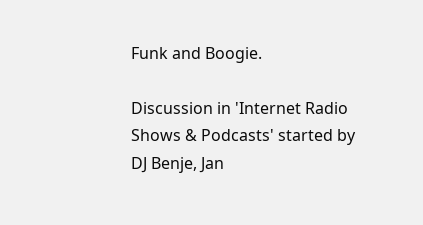Funk and Boogie.

Discussion in 'Internet Radio Shows & Podcasts' started by DJ Benje, Jan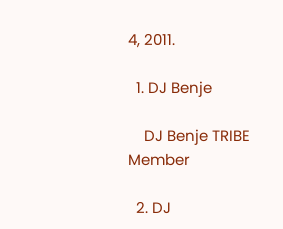4, 2011.

  1. DJ Benje

    DJ Benje TRIBE Member

  2. DJ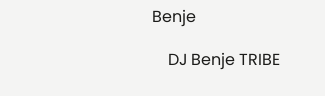Benje

    DJ Benje TRIBE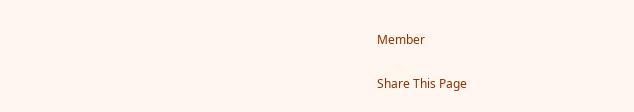Member

Share This Page